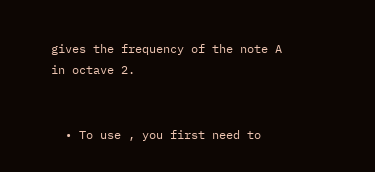gives the frequency of the note A in octave 2.


  • To use , you first need to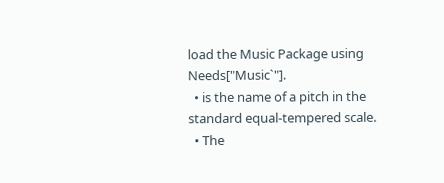load the Music Package using Needs["Music`"].
  • is the name of a pitch in the standard equal-tempered scale.
  • The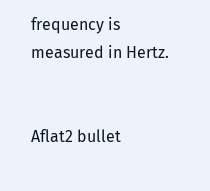frequency is measured in Hertz.


Aflat2 bullet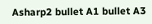Asharp2 bullet A1 bullet A3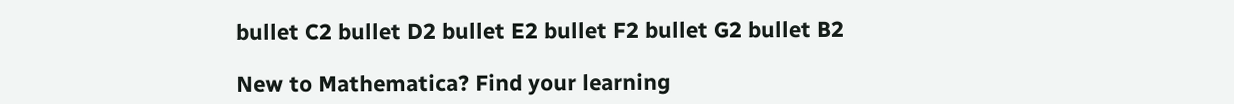bullet C2 bullet D2 bullet E2 bullet F2 bullet G2 bullet B2

New to Mathematica? Find your learning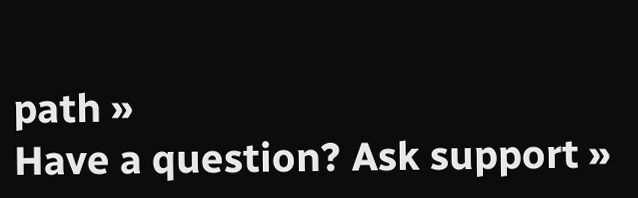path »
Have a question? Ask support »